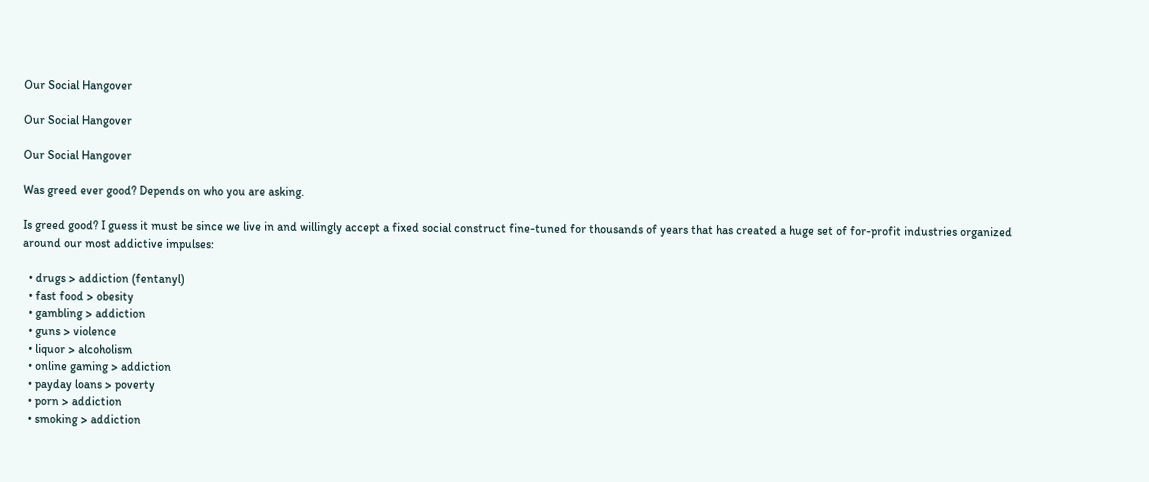Our Social Hangover

Our Social Hangover

Our Social Hangover

Was greed ever good? Depends on who you are asking.

Is greed good? I guess it must be since we live in and willingly accept a fixed social construct fine-tuned for thousands of years that has created a huge set of for-profit industries organized around our most addictive impulses:

  • drugs > addiction (fentanyl)
  • fast food > obesity
  • gambling > addiction
  • guns > violence
  • liquor > alcoholism
  • online gaming > addiction
  • payday loans > poverty
  • porn > addiction
  • smoking > addiction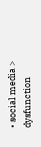• social media > dysfunction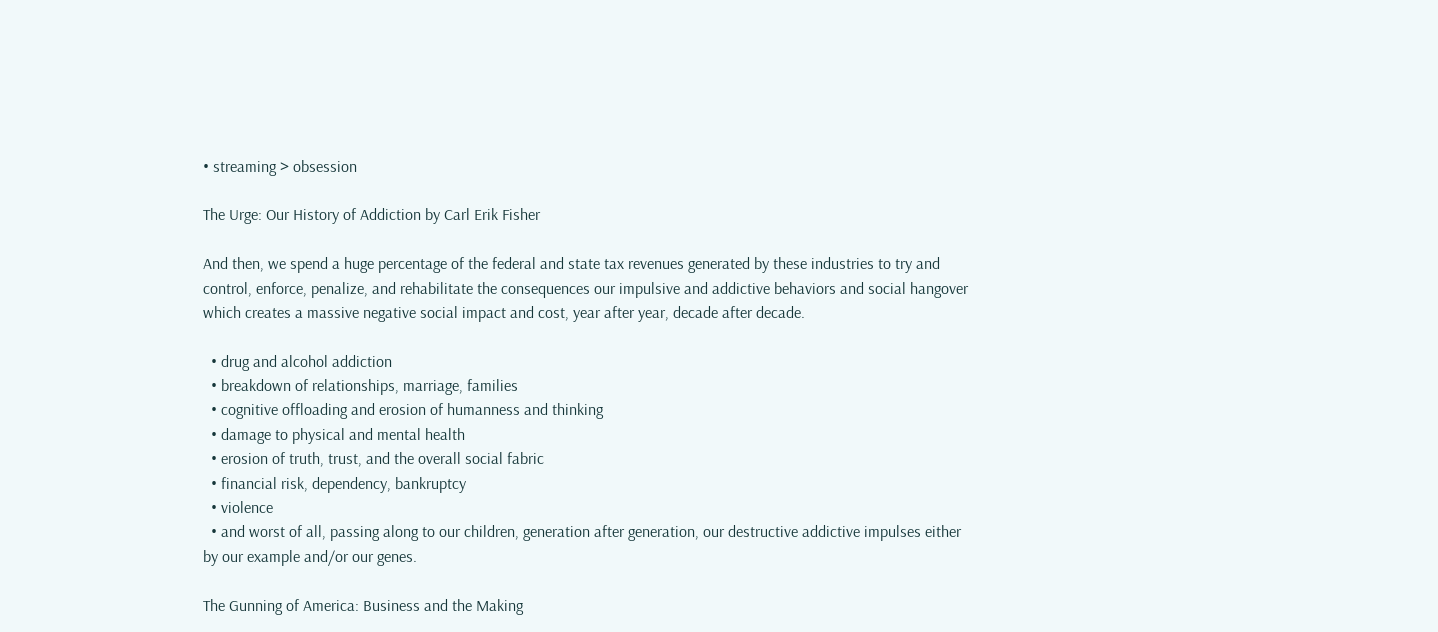• streaming > obsession

The Urge: Our History of Addiction by Carl Erik Fisher

And then, we spend a huge percentage of the federal and state tax revenues generated by these industries to try and control, enforce, penalize, and rehabilitate the consequences our impulsive and addictive behaviors and social hangover which creates a massive negative social impact and cost, year after year, decade after decade.

  • drug and alcohol addiction
  • breakdown of relationships, marriage, families
  • cognitive offloading and erosion of humanness and thinking
  • damage to physical and mental health
  • erosion of truth, trust, and the overall social fabric
  • financial risk, dependency, bankruptcy
  • violence
  • and worst of all, passing along to our children, generation after generation, our destructive addictive impulses either by our example and/or our genes.

The Gunning of America: Business and the Making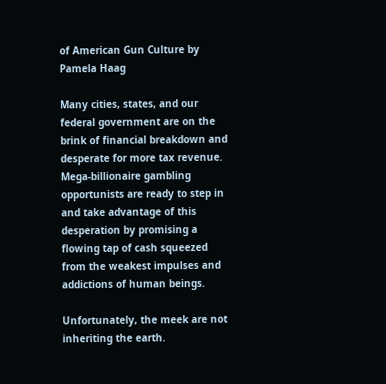of American Gun Culture by Pamela Haag

Many cities, states, and our federal government are on the brink of financial breakdown and desperate for more tax revenue. Mega-billionaire gambling opportunists are ready to step in and take advantage of this desperation by promising a flowing tap of cash squeezed from the weakest impulses and addictions of human beings.

Unfortunately, the meek are not inheriting the earth.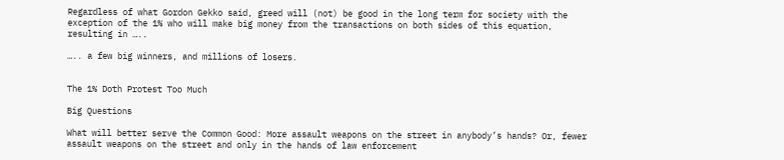Regardless of what Gordon Gekko said, greed will (not) be good in the long term for society with the exception of the 1% who will make big money from the transactions on both sides of this equation, resulting in …..

….. a few big winners, and millions of losers.


The 1% Doth Protest Too Much

Big Questions

What will better serve the Common Good: More assault weapons on the street in anybody’s hands? Or, fewer assault weapons on the street and only in the hands of law enforcement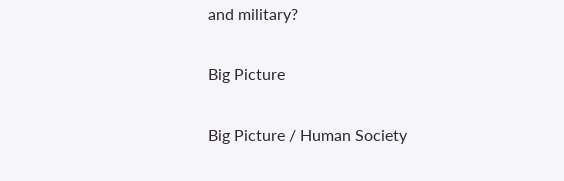and military?

Big Picture

Big Picture / Human Society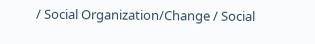/ Social Organization/Change / Social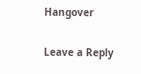Hangover

Leave a Reply